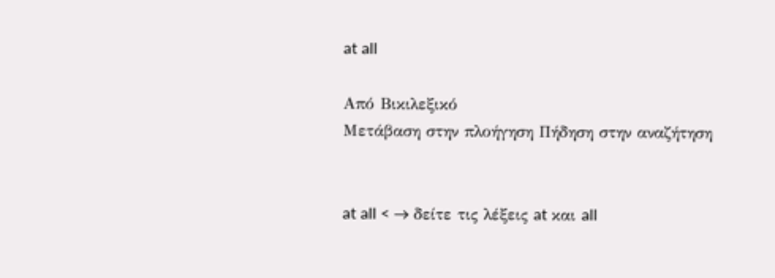at all

Από Βικιλεξικό
Μετάβαση στην πλοήγηση Πήδηση στην αναζήτηση


at all < → δείτε τις λέξεις at και all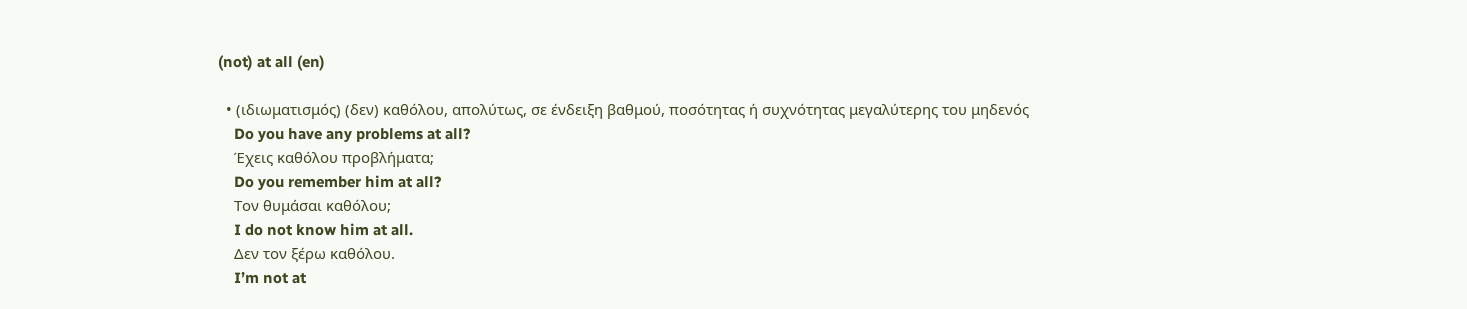(not) at all (en)

  • (ιδιωματισμός) (δεν) καθόλου, απολύτως, σε ένδειξη βαθμού, ποσότητας ή συχνότητας μεγαλύτερης του μηδενός
    Do you have any problems at all?
    Έχεις καθόλου προβλήματα;
    Do you remember him at all?
    Τον θυμάσαι καθόλου;
    I do not know him at all.
    Δεν τον ξέρω καθόλου.
    I’m not at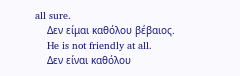all sure.
    Δεν είμαι καθόλου βέβαιος.
    He is not friendly at all.
    Δεν είναι καθόλου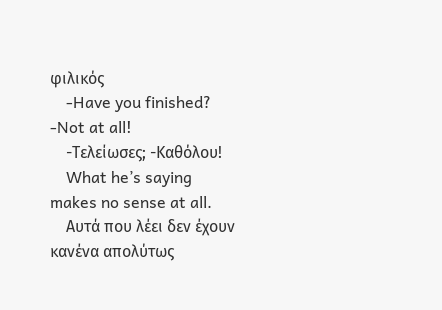φιλικός
    -Have you finished? -Not at all!
    -Τελείωσες; -Καθόλου!
    What he’s saying makes no sense at all.
    Αυτά που λέει δεν έχουν κανένα απολύτως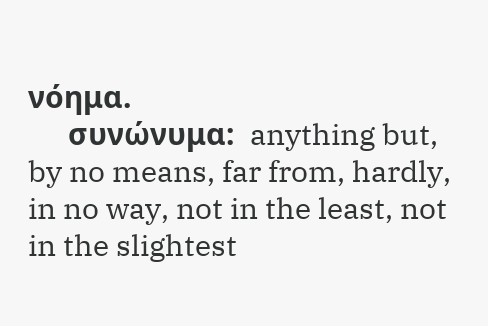νόημα.
     συνώνυμα:  anything but, by no means, far from, hardly, in no way, not in the least, not in the slightest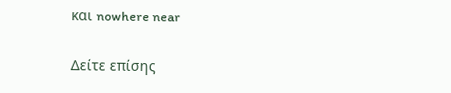και nowhere near

Δείτε επίσης